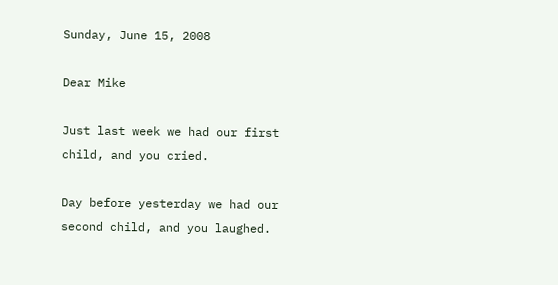Sunday, June 15, 2008

Dear Mike

Just last week we had our first child, and you cried.

Day before yesterday we had our second child, and you laughed.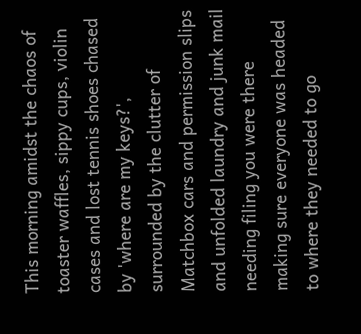This morning amidst the chaos of toaster waffles, sippy cups, violin cases and lost tennis shoes chased by 'where are my keys?', surrounded by the clutter of Matchbox cars and permission slips and unfolded laundry and junk mail needing filing you were there making sure everyone was headed to where they needed to go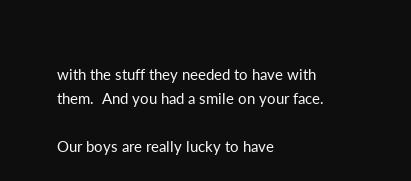with the stuff they needed to have with them.  And you had a smile on your face.

Our boys are really lucky to have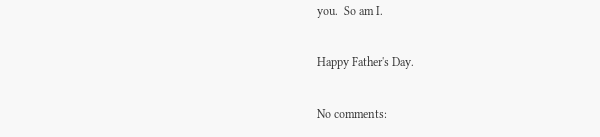you.  So am I.

Happy Father's Day.

No comments: